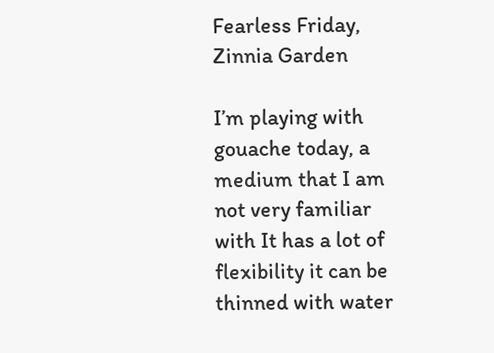Fearless Friday, Zinnia Garden

I’m playing with gouache today, a medium that I am not very familiar with It has a lot of flexibility it can be thinned with water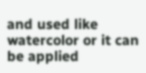and used like watercolor or it can be applied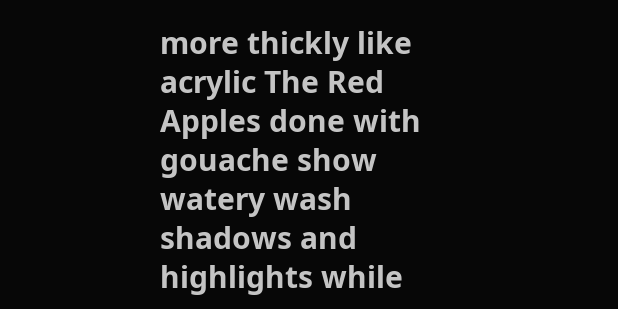more thickly like acrylic The Red Apples done with gouache show watery wash shadows and highlights while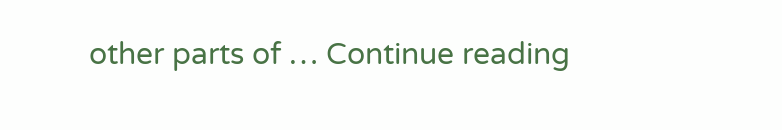other parts of … Continue reading